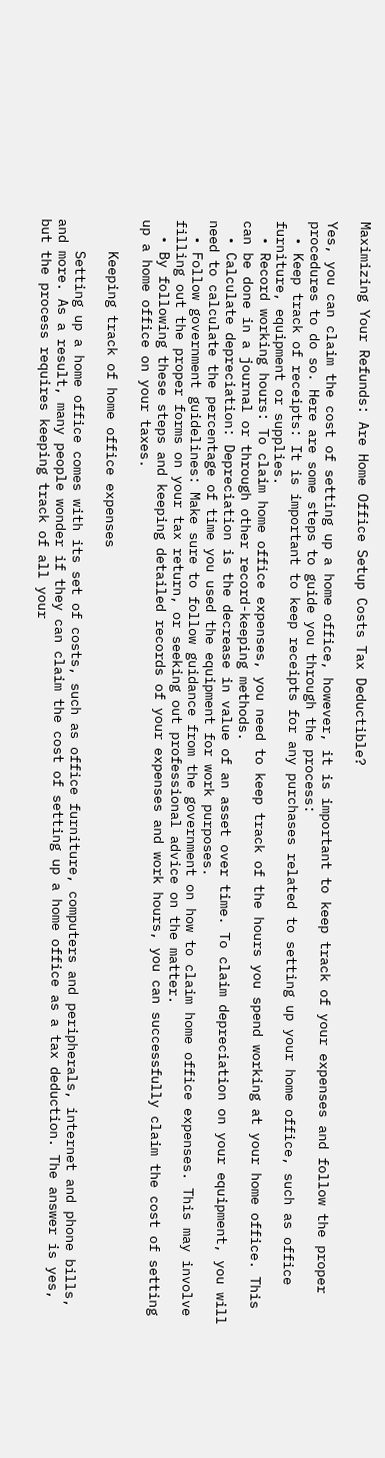Maximizing Your Refunds: Are Home Office Setup Costs Tax Deductible?

Yes, you can claim the cost of setting up a home office, however, it is important to keep track of your expenses and follow the proper procedures to do so. Here are some steps to guide you through the process:
  • Keep track of receipts: It is important to keep receipts for any purchases related to setting up your home office, such as office furniture, equipment or supplies.
  • Record working hours: To claim home office expenses, you need to keep track of the hours you spend working at your home office. This can be done in a journal or through other record-keeping methods.
  • Calculate depreciation: Depreciation is the decrease in value of an asset over time. To claim depreciation on your equipment, you will need to calculate the percentage of time you used the equipment for work purposes.
  • Follow government guidelines: Make sure to follow guidance from the government on how to claim home office expenses. This may involve filling out the proper forms on your tax return, or seeking out professional advice on the matter.
  • By following these steps and keeping detailed records of your expenses and work hours, you can successfully claim the cost of setting up a home office on your taxes.

    Keeping track of home office expenses

    Setting up a home office comes with its set of costs, such as office furniture, computers and peripherals, internet and phone bills, and more. As a result, many people wonder if they can claim the cost of setting up a home office as a tax deduction. The answer is yes, but the process requires keeping track of all your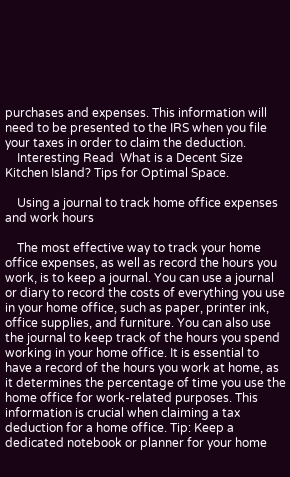purchases and expenses. This information will need to be presented to the IRS when you file your taxes in order to claim the deduction.
    Interesting Read  What is a Decent Size Kitchen Island? Tips for Optimal Space.

    Using a journal to track home office expenses and work hours

    The most effective way to track your home office expenses, as well as record the hours you work, is to keep a journal. You can use a journal or diary to record the costs of everything you use in your home office, such as paper, printer ink, office supplies, and furniture. You can also use the journal to keep track of the hours you spend working in your home office. It is essential to have a record of the hours you work at home, as it determines the percentage of time you use the home office for work-related purposes. This information is crucial when claiming a tax deduction for a home office. Tip: Keep a dedicated notebook or planner for your home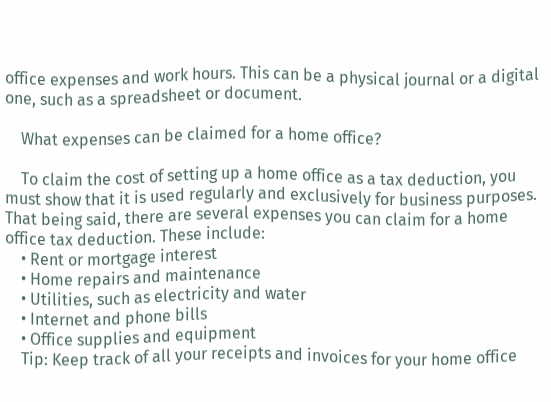office expenses and work hours. This can be a physical journal or a digital one, such as a spreadsheet or document.

    What expenses can be claimed for a home office?

    To claim the cost of setting up a home office as a tax deduction, you must show that it is used regularly and exclusively for business purposes. That being said, there are several expenses you can claim for a home office tax deduction. These include:
    • Rent or mortgage interest
    • Home repairs and maintenance
    • Utilities, such as electricity and water
    • Internet and phone bills
    • Office supplies and equipment
    Tip: Keep track of all your receipts and invoices for your home office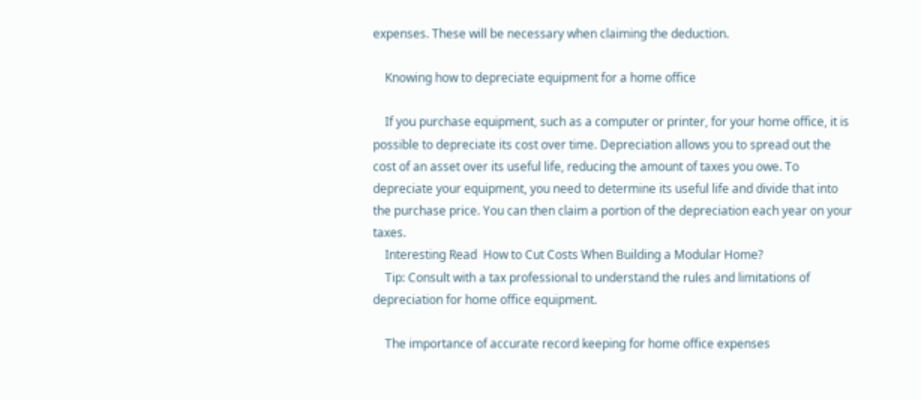expenses. These will be necessary when claiming the deduction.

    Knowing how to depreciate equipment for a home office

    If you purchase equipment, such as a computer or printer, for your home office, it is possible to depreciate its cost over time. Depreciation allows you to spread out the cost of an asset over its useful life, reducing the amount of taxes you owe. To depreciate your equipment, you need to determine its useful life and divide that into the purchase price. You can then claim a portion of the depreciation each year on your taxes.
    Interesting Read  How to Cut Costs When Building a Modular Home?
    Tip: Consult with a tax professional to understand the rules and limitations of depreciation for home office equipment.

    The importance of accurate record keeping for home office expenses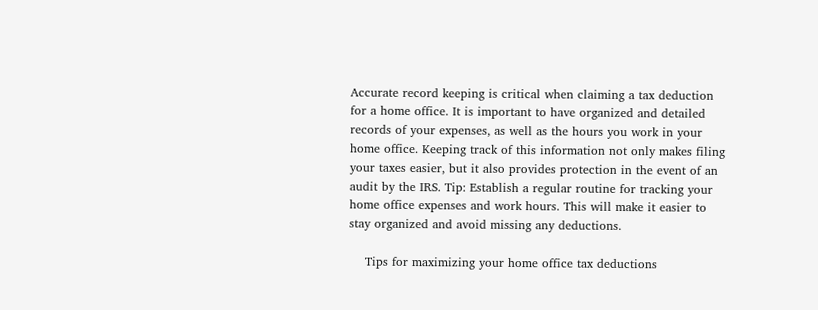Accurate record keeping is critical when claiming a tax deduction for a home office. It is important to have organized and detailed records of your expenses, as well as the hours you work in your home office. Keeping track of this information not only makes filing your taxes easier, but it also provides protection in the event of an audit by the IRS. Tip: Establish a regular routine for tracking your home office expenses and work hours. This will make it easier to stay organized and avoid missing any deductions.

    Tips for maximizing your home office tax deductions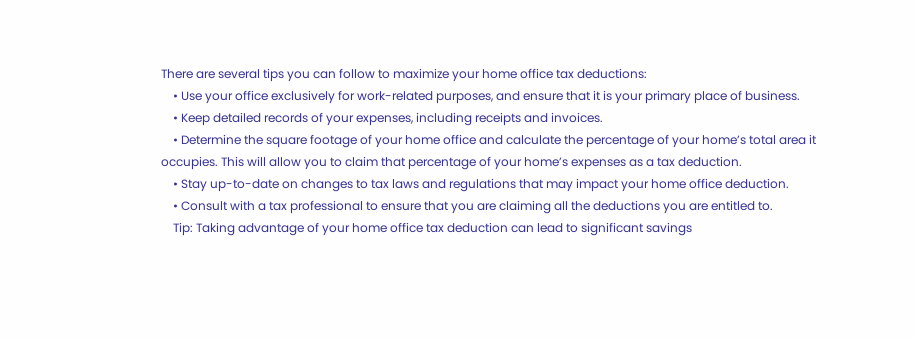There are several tips you can follow to maximize your home office tax deductions:
    • Use your office exclusively for work-related purposes, and ensure that it is your primary place of business.
    • Keep detailed records of your expenses, including receipts and invoices.
    • Determine the square footage of your home office and calculate the percentage of your home’s total area it occupies. This will allow you to claim that percentage of your home’s expenses as a tax deduction.
    • Stay up-to-date on changes to tax laws and regulations that may impact your home office deduction.
    • Consult with a tax professional to ensure that you are claiming all the deductions you are entitled to.
    Tip: Taking advantage of your home office tax deduction can lead to significant savings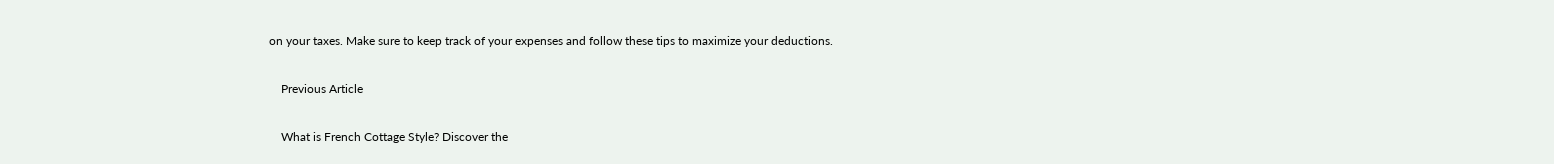on your taxes. Make sure to keep track of your expenses and follow these tips to maximize your deductions.

    Previous Article

    What is French Cottage Style? Discover the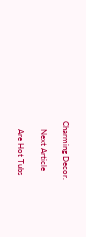Charming Decor.

    Next Article

    Are Hot Tubs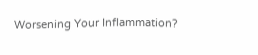Worsening Your Inflammation?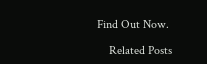Find Out Now.

    Related Posts